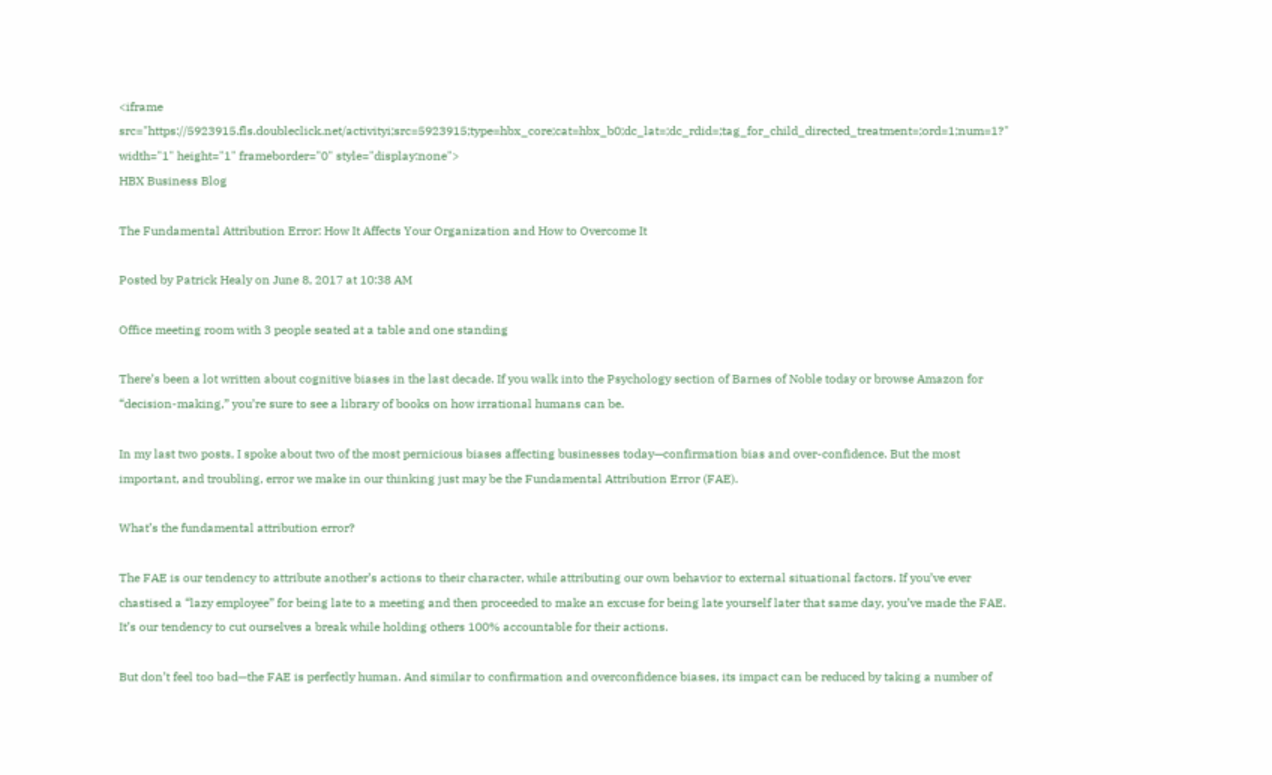<iframe src="https://5923915.fls.doubleclick.net/activityi;src=5923915;type=hbx_core;cat=hbx_b0;dc_lat=;dc_rdid=;tag_for_child_directed_treatment=;ord=1;num=1?" width="1" height="1" frameborder="0" style="display:none">
HBX Business Blog

The Fundamental Attribution Error: How It Affects Your Organization and How to Overcome It

Posted by Patrick Healy on June 8, 2017 at 10:38 AM

Office meeting room with 3 people seated at a table and one standing

There’s been a lot written about cognitive biases in the last decade. If you walk into the Psychology section of Barnes of Noble today or browse Amazon for “decision-making,” you’re sure to see a library of books on how irrational humans can be.

In my last two posts, I spoke about two of the most pernicious biases affecting businesses today—confirmation bias and over-confidence. But the most important, and troubling, error we make in our thinking just may be the Fundamental Attribution Error (FAE).

What’s the fundamental attribution error?

The FAE is our tendency to attribute another’s actions to their character, while attributing our own behavior to external situational factors. If you’ve ever chastised a “lazy employee” for being late to a meeting and then proceeded to make an excuse for being late yourself later that same day, you’ve made the FAE. It’s our tendency to cut ourselves a break while holding others 100% accountable for their actions.

But don’t feel too bad—the FAE is perfectly human. And similar to confirmation and overconfidence biases, its impact can be reduced by taking a number of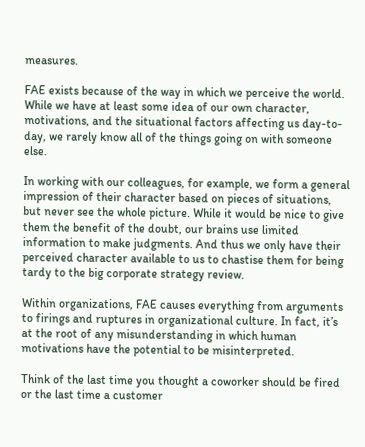measures.

FAE exists because of the way in which we perceive the world. While we have at least some idea of our own character, motivations, and the situational factors affecting us day-to-day, we rarely know all of the things going on with someone else.

In working with our colleagues, for example, we form a general impression of their character based on pieces of situations, but never see the whole picture. While it would be nice to give them the benefit of the doubt, our brains use limited information to make judgments. And thus we only have their perceived character available to us to chastise them for being tardy to the big corporate strategy review.

Within organizations, FAE causes everything from arguments to firings and ruptures in organizational culture. In fact, it’s at the root of any misunderstanding in which human motivations have the potential to be misinterpreted.

Think of the last time you thought a coworker should be fired or the last time a customer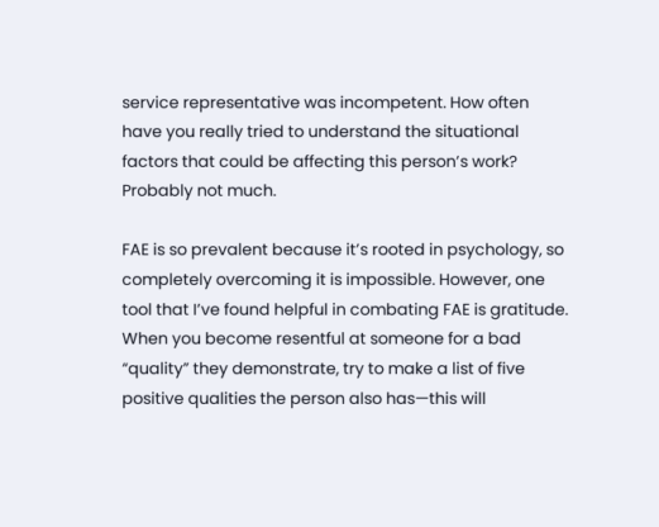service representative was incompetent. How often have you really tried to understand the situational factors that could be affecting this person’s work? Probably not much.

FAE is so prevalent because it’s rooted in psychology, so completely overcoming it is impossible. However, one tool that I’ve found helpful in combating FAE is gratitude. When you become resentful at someone for a bad “quality” they demonstrate, try to make a list of five positive qualities the person also has—this will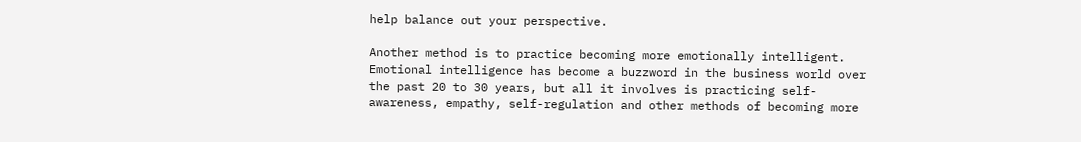help balance out your perspective.

Another method is to practice becoming more emotionally intelligent. Emotional intelligence has become a buzzword in the business world over the past 20 to 30 years, but all it involves is practicing self-awareness, empathy, self-regulation and other methods of becoming more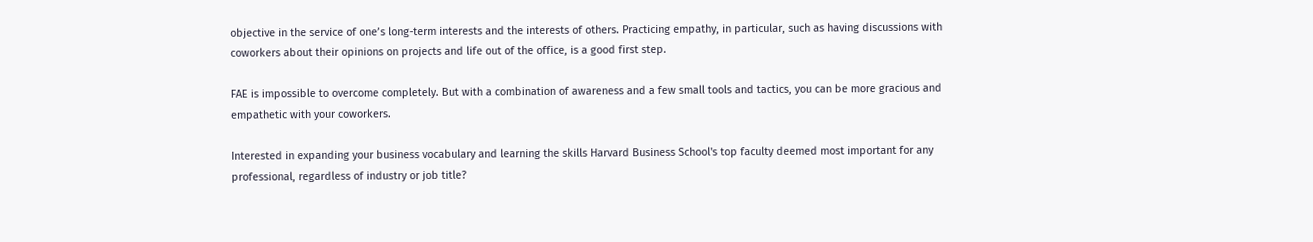objective in the service of one’s long-term interests and the interests of others. Practicing empathy, in particular, such as having discussions with coworkers about their opinions on projects and life out of the office, is a good first step.

FAE is impossible to overcome completely. But with a combination of awareness and a few small tools and tactics, you can be more gracious and empathetic with your coworkers.

Interested in expanding your business vocabulary and learning the skills Harvard Business School's top faculty deemed most important for any professional, regardless of industry or job title?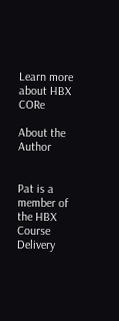Learn more about HBX CORe

About the Author


Pat is a member of the HBX Course Delivery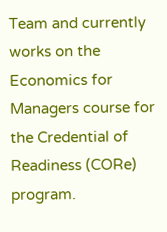Team and currently works on the Economics for Managers course for the Credential of Readiness (CORe)  program.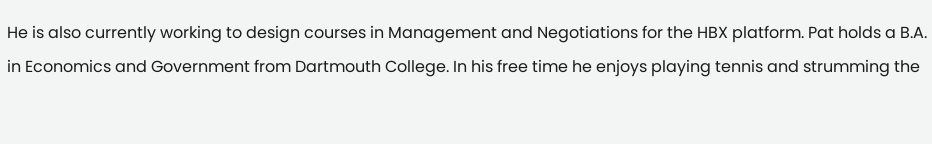He is also currently working to design courses in Management and Negotiations for the HBX platform. Pat holds a B.A. in Economics and Government from Dartmouth College. In his free time he enjoys playing tennis and strumming the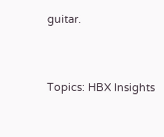guitar.


Topics: HBX Insights